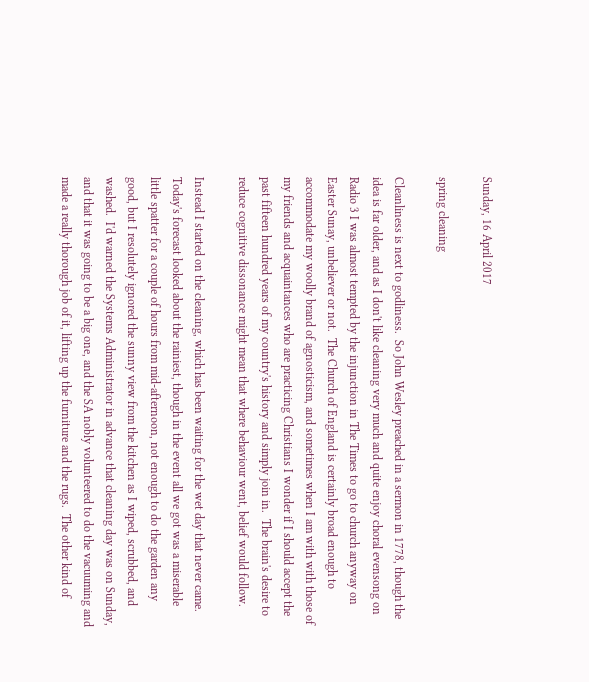Sunday, 16 April 2017

spring cleaning

Cleanliness is next to godliness.  So John Wesley preached in a sermon in 1778, though the idea is far older, and as I don't like cleaning very much and quite enjoy choral evensong on Radio 3 I was almost tempted by the injunction in The Times to go to church anyway on Easter Sunay, unbeliever or not.  The Church of England is certainly broad enough to accommodate my woolly brand of agnosticism, and sometimes when I am with with those of my friends and acquaintances who are practicing Christians I wonder if I should accept the past fifteen hundred years of my country's history and simply join in.  The brain's desire to reduce cognitive dissonance might mean that where behaviour went, belief would follow.

Instead I started on the cleaning, which has been waiting for the wet day that never came.  Today's forecast looked about the rainiest, though in the event all we got was a miserable little spatter for a couple of hours from mid-afternoon, not enough to do the garden any good, but I resolutely ignored the sunny view from the kitchen as I wiped, scrubbed, and washed.  I'd warned the Systems Administrator in advance that cleaning day was on Sunday, and that it was going to be a big one, and the SA nobly volunteered to do the vacuuming and made a really thorough job of it, lifting up the furniture and the rugs.  The other kind of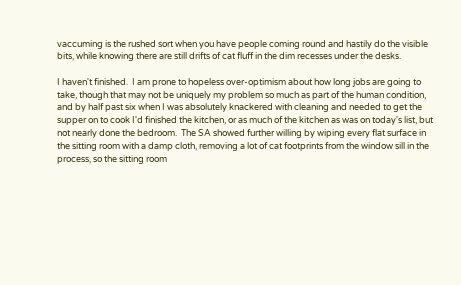vaccuming is the rushed sort when you have people coming round and hastily do the visible bits, while knowing there are still drifts of cat fluff in the dim recesses under the desks.

I haven't finished.  I am prone to hopeless over-optimism about how long jobs are going to take, though that may not be uniquely my problem so much as part of the human condition, and by half past six when I was absolutely knackered with cleaning and needed to get the supper on to cook I'd finished the kitchen, or as much of the kitchen as was on today's list, but not nearly done the bedroom.  The SA showed further willing by wiping every flat surface in the sitting room with a damp cloth, removing a lot of cat footprints from the window sill in the process, so the sitting room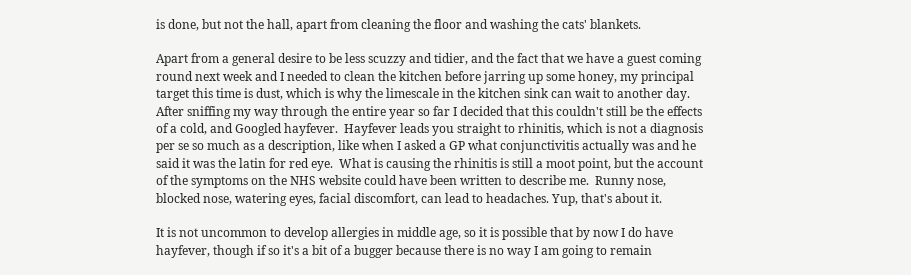is done, but not the hall, apart from cleaning the floor and washing the cats' blankets.

Apart from a general desire to be less scuzzy and tidier, and the fact that we have a guest coming round next week and I needed to clean the kitchen before jarring up some honey, my principal target this time is dust, which is why the limescale in the kitchen sink can wait to another day. After sniffing my way through the entire year so far I decided that this couldn't still be the effects of a cold, and Googled hayfever.  Hayfever leads you straight to rhinitis, which is not a diagnosis per se so much as a description, like when I asked a GP what conjunctivitis actually was and he said it was the latin for red eye.  What is causing the rhinitis is still a moot point, but the account of the symptoms on the NHS website could have been written to describe me.  Runny nose, blocked nose, watering eyes, facial discomfort, can lead to headaches. Yup, that's about it.

It is not uncommon to develop allergies in middle age, so it is possible that by now I do have hayfever, though if so it's a bit of a bugger because there is no way I am going to remain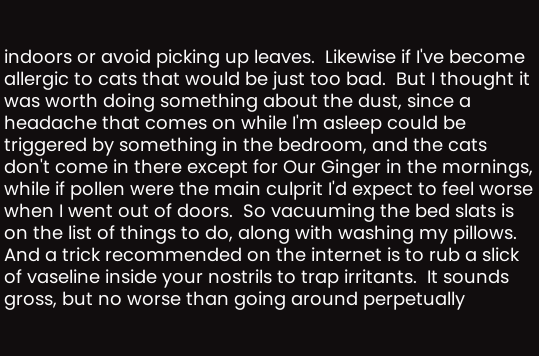indoors or avoid picking up leaves.  Likewise if I've become allergic to cats that would be just too bad.  But I thought it was worth doing something about the dust, since a headache that comes on while I'm asleep could be triggered by something in the bedroom, and the cats don't come in there except for Our Ginger in the mornings, while if pollen were the main culprit I'd expect to feel worse when I went out of doors.  So vacuuming the bed slats is on the list of things to do, along with washing my pillows.  And a trick recommended on the internet is to rub a slick of vaseline inside your nostrils to trap irritants.  It sounds gross, but no worse than going around perpetually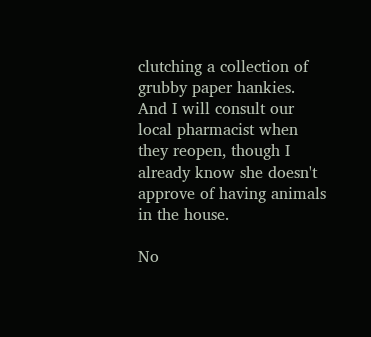clutching a collection of grubby paper hankies.  And I will consult our local pharmacist when they reopen, though I already know she doesn't approve of having animals in the house.

No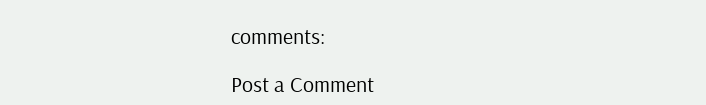comments:

Post a Comment